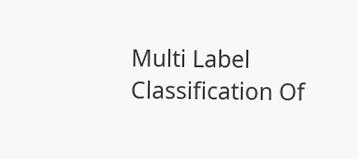Multi Label Classification Of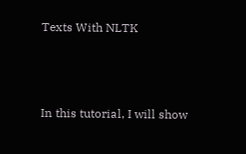Texts With NLTK



In this tutorial, I will show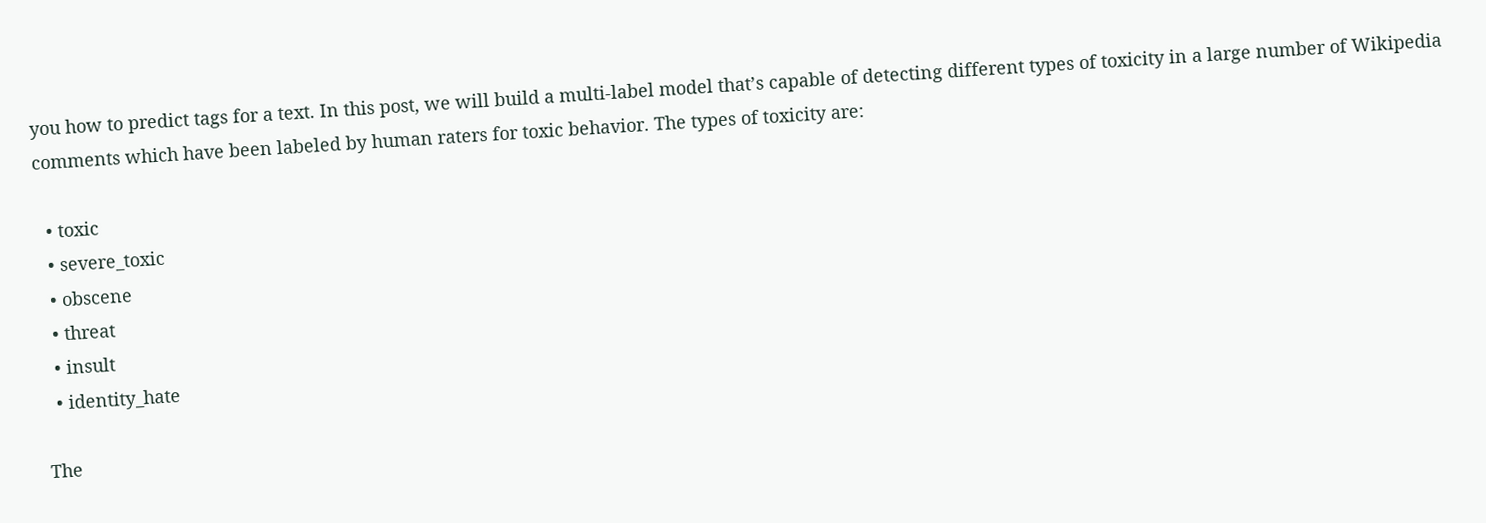you how to predict tags for a text. In this post, we will build a multi-label model that’s capable of detecting different types of toxicity in a large number of Wikipedia comments which have been labeled by human raters for toxic behavior. The types of toxicity are:

  • toxic
  • severe_toxic
  • obscene
  • threat
  • insult
  • identity_hate

The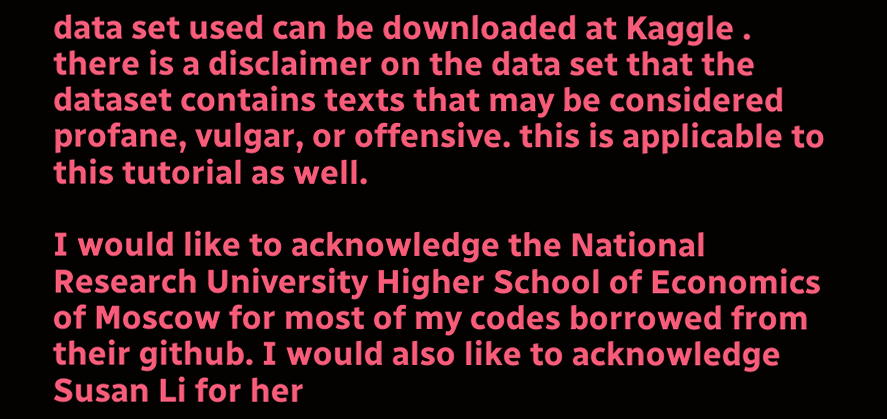data set used can be downloaded at Kaggle . there is a disclaimer on the data set that the dataset contains texts that may be considered profane, vulgar, or offensive. this is applicable to this tutorial as well.

I would like to acknowledge the National Research University Higher School of Economics of Moscow for most of my codes borrowed from their github. I would also like to acknowledge Susan Li for her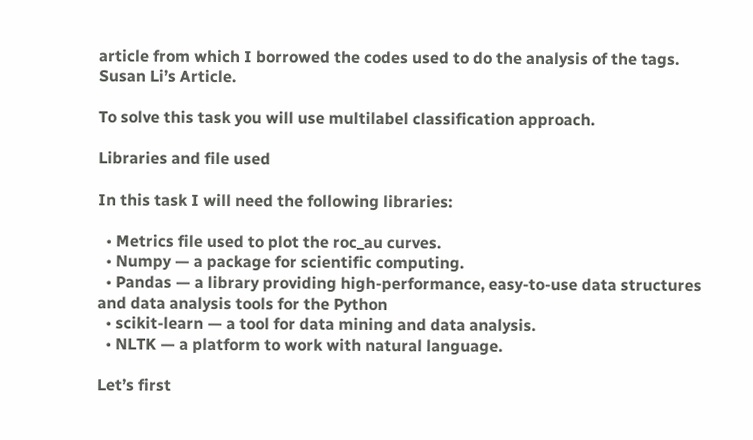article from which I borrowed the codes used to do the analysis of the tags. Susan Li’s Article.

To solve this task you will use multilabel classification approach.

Libraries and file used

In this task I will need the following libraries:

  • Metrics file used to plot the roc_au curves.
  • Numpy — a package for scientific computing.
  • Pandas — a library providing high-performance, easy-to-use data structures and data analysis tools for the Python
  • scikit-learn — a tool for data mining and data analysis.
  • NLTK — a platform to work with natural language.

Let’s first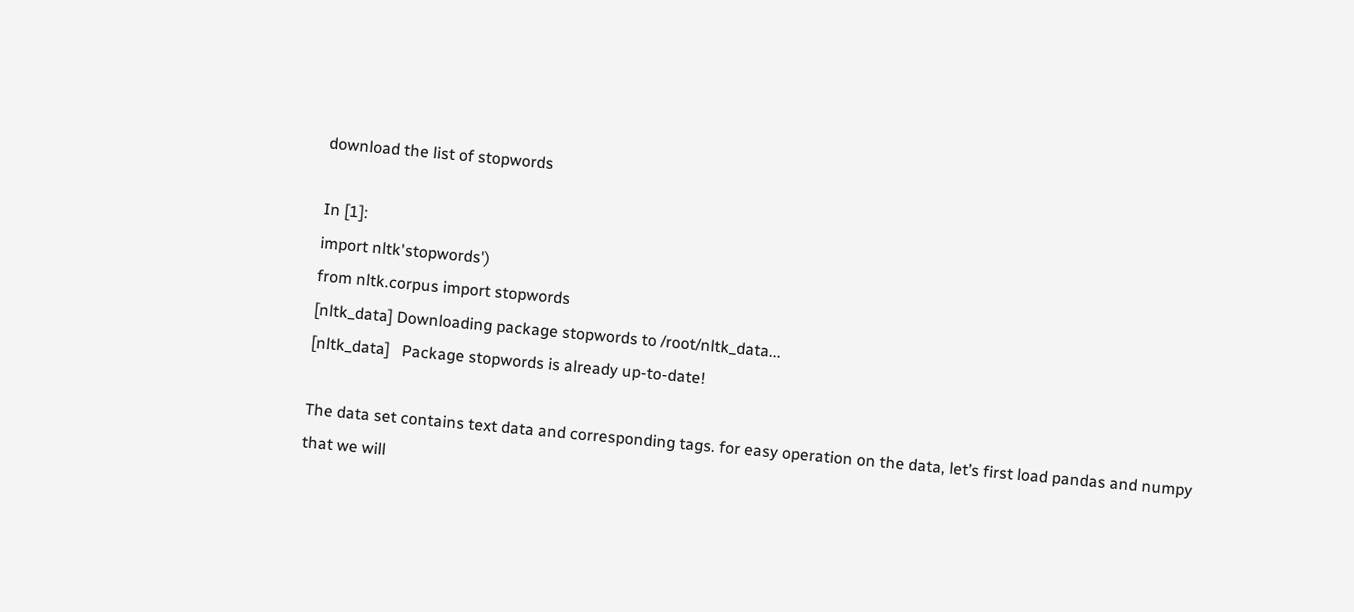download the list of stopwords

In [1]:
import nltk'stopwords')
from nltk.corpus import stopwords
[nltk_data] Downloading package stopwords to /root/nltk_data...
[nltk_data]   Package stopwords is already up-to-date!

The data set contains text data and corresponding tags. for easy operation on the data, let’s first load pandas and numpy that we will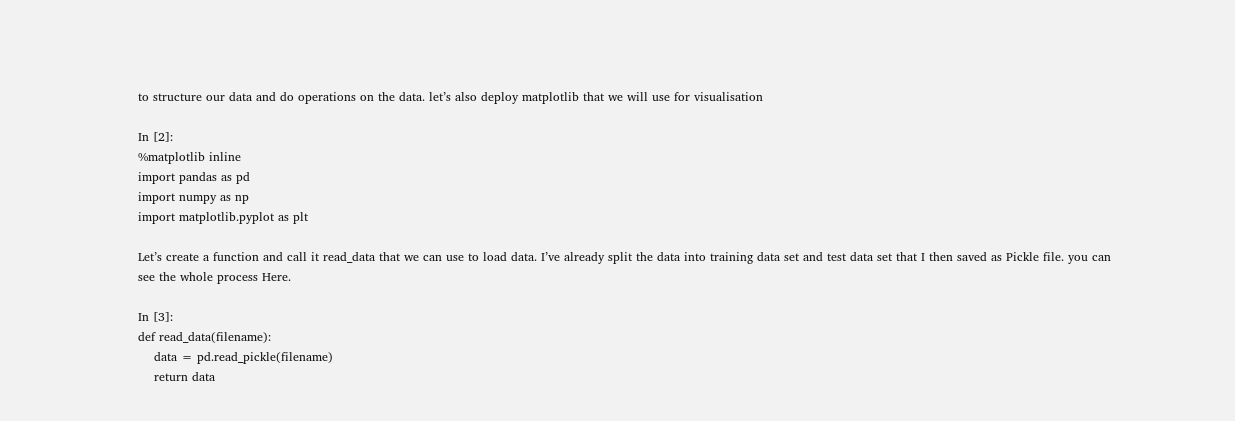to structure our data and do operations on the data. let’s also deploy matplotlib that we will use for visualisation

In [2]:
%matplotlib inline
import pandas as pd
import numpy as np
import matplotlib.pyplot as plt

Let’s create a function and call it read_data that we can use to load data. I’ve already split the data into training data set and test data set that I then saved as Pickle file. you can see the whole process Here.

In [3]:
def read_data(filename):
    data = pd.read_pickle(filename)
    return data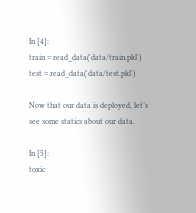In [4]:
train = read_data('data/train.pkl')
test = read_data('data/test.pkl')

Now that our data is deployed, let’s see some statics about our data.

In [5]:
toxic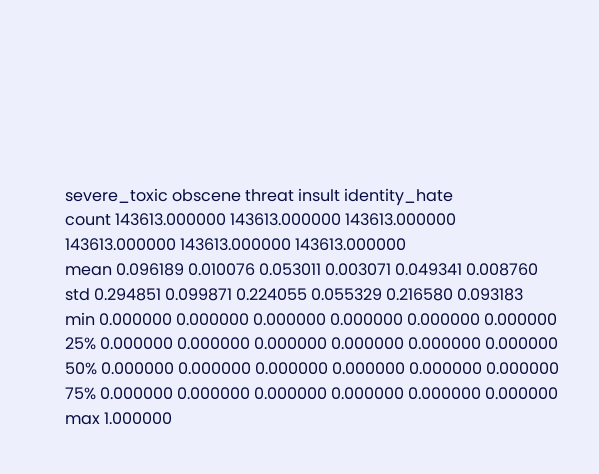severe_toxic obscene threat insult identity_hate
count 143613.000000 143613.000000 143613.000000 143613.000000 143613.000000 143613.000000
mean 0.096189 0.010076 0.053011 0.003071 0.049341 0.008760
std 0.294851 0.099871 0.224055 0.055329 0.216580 0.093183
min 0.000000 0.000000 0.000000 0.000000 0.000000 0.000000
25% 0.000000 0.000000 0.000000 0.000000 0.000000 0.000000
50% 0.000000 0.000000 0.000000 0.000000 0.000000 0.000000
75% 0.000000 0.000000 0.000000 0.000000 0.000000 0.000000
max 1.000000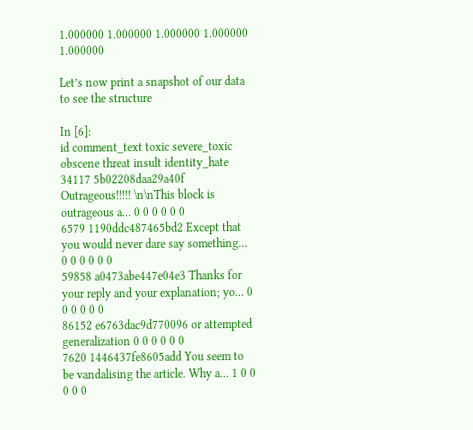1.000000 1.000000 1.000000 1.000000 1.000000

Let’s now print a snapshot of our data to see the structure

In [6]:
id comment_text toxic severe_toxic obscene threat insult identity_hate
34117 5b02208daa29a40f Outrageous!!!!! \n\nThis block is outrageous a… 0 0 0 0 0 0
6579 1190ddc487465bd2 Except that you would never dare say something… 0 0 0 0 0 0
59858 a0473abe447e04e3 Thanks for your reply and your explanation; yo… 0 0 0 0 0 0
86152 e6763dac9d770096 or attempted generalization 0 0 0 0 0 0
7620 1446437fe8605add You seem to be vandalising the article. Why a… 1 0 0 0 0 0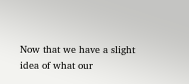Now that we have a slight idea of what our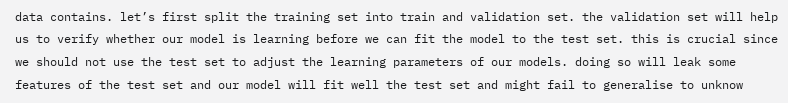data contains. let’s first split the training set into train and validation set. the validation set will help us to verify whether our model is learning before we can fit the model to the test set. this is crucial since we should not use the test set to adjust the learning parameters of our models. doing so will leak some features of the test set and our model will fit well the test set and might fail to generalise to unknow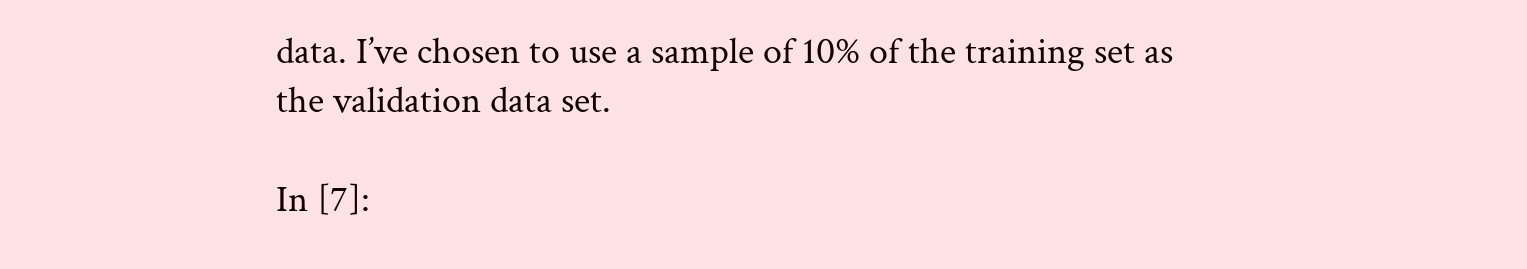data. I’ve chosen to use a sample of 10% of the training set as the validation data set.

In [7]: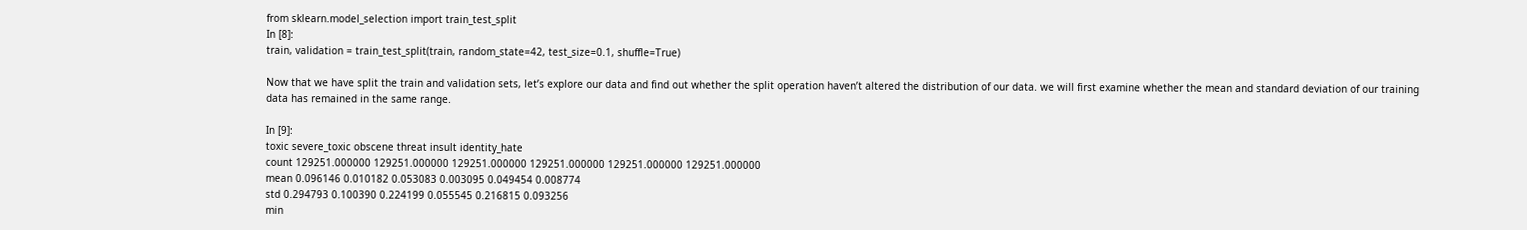from sklearn.model_selection import train_test_split
In [8]:
train, validation = train_test_split(train, random_state=42, test_size=0.1, shuffle=True)

Now that we have split the train and validation sets, let’s explore our data and find out whether the split operation haven’t altered the distribution of our data. we will first examine whether the mean and standard deviation of our training data has remained in the same range.

In [9]:
toxic severe_toxic obscene threat insult identity_hate
count 129251.000000 129251.000000 129251.000000 129251.000000 129251.000000 129251.000000
mean 0.096146 0.010182 0.053083 0.003095 0.049454 0.008774
std 0.294793 0.100390 0.224199 0.055545 0.216815 0.093256
min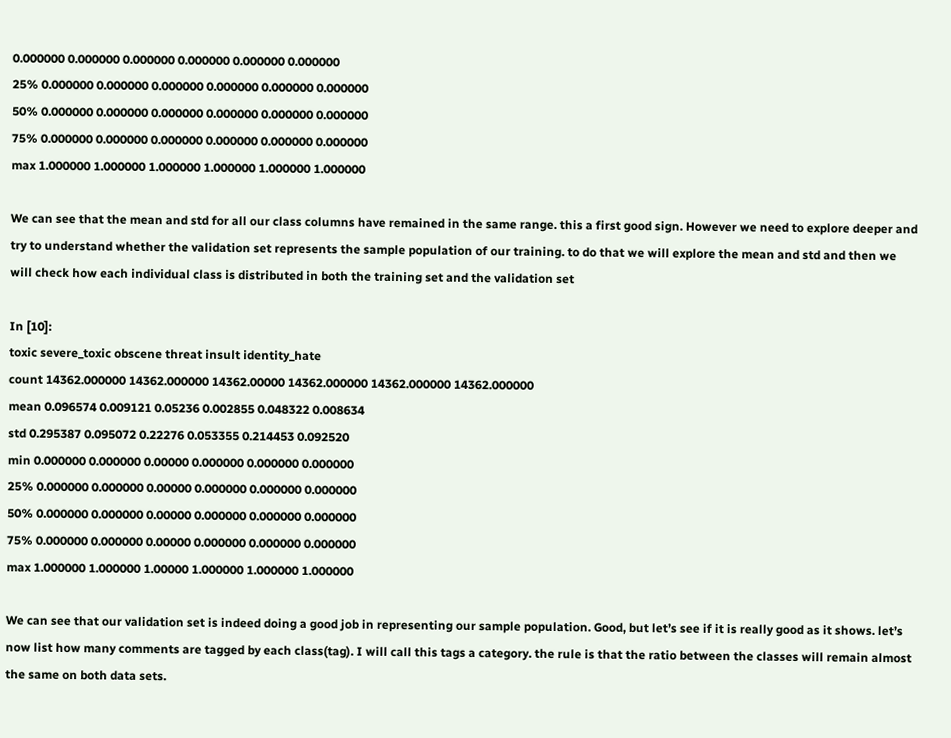0.000000 0.000000 0.000000 0.000000 0.000000 0.000000
25% 0.000000 0.000000 0.000000 0.000000 0.000000 0.000000
50% 0.000000 0.000000 0.000000 0.000000 0.000000 0.000000
75% 0.000000 0.000000 0.000000 0.000000 0.000000 0.000000
max 1.000000 1.000000 1.000000 1.000000 1.000000 1.000000

We can see that the mean and std for all our class columns have remained in the same range. this a first good sign. However we need to explore deeper and try to understand whether the validation set represents the sample population of our training. to do that we will explore the mean and std and then we will check how each individual class is distributed in both the training set and the validation set

In [10]:
toxic severe_toxic obscene threat insult identity_hate
count 14362.000000 14362.000000 14362.00000 14362.000000 14362.000000 14362.000000
mean 0.096574 0.009121 0.05236 0.002855 0.048322 0.008634
std 0.295387 0.095072 0.22276 0.053355 0.214453 0.092520
min 0.000000 0.000000 0.00000 0.000000 0.000000 0.000000
25% 0.000000 0.000000 0.00000 0.000000 0.000000 0.000000
50% 0.000000 0.000000 0.00000 0.000000 0.000000 0.000000
75% 0.000000 0.000000 0.00000 0.000000 0.000000 0.000000
max 1.000000 1.000000 1.00000 1.000000 1.000000 1.000000

We can see that our validation set is indeed doing a good job in representing our sample population. Good, but let’s see if it is really good as it shows. let’s now list how many comments are tagged by each class(tag). I will call this tags a category. the rule is that the ratio between the classes will remain almost the same on both data sets.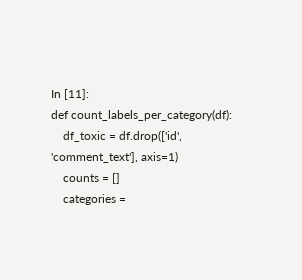In [11]:
def count_labels_per_category(df):
    df_toxic = df.drop(['id', 'comment_text'], axis=1)
    counts = []
    categories =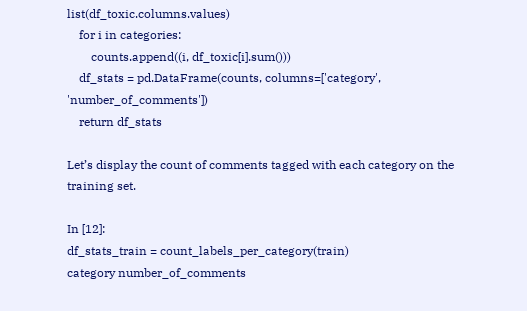list(df_toxic.columns.values)
    for i in categories:
        counts.append((i, df_toxic[i].sum()))
    df_stats = pd.DataFrame(counts, columns=['category', 'number_of_comments'])
    return df_stats

Let’s display the count of comments tagged with each category on the training set.

In [12]:
df_stats_train = count_labels_per_category(train)
category number_of_comments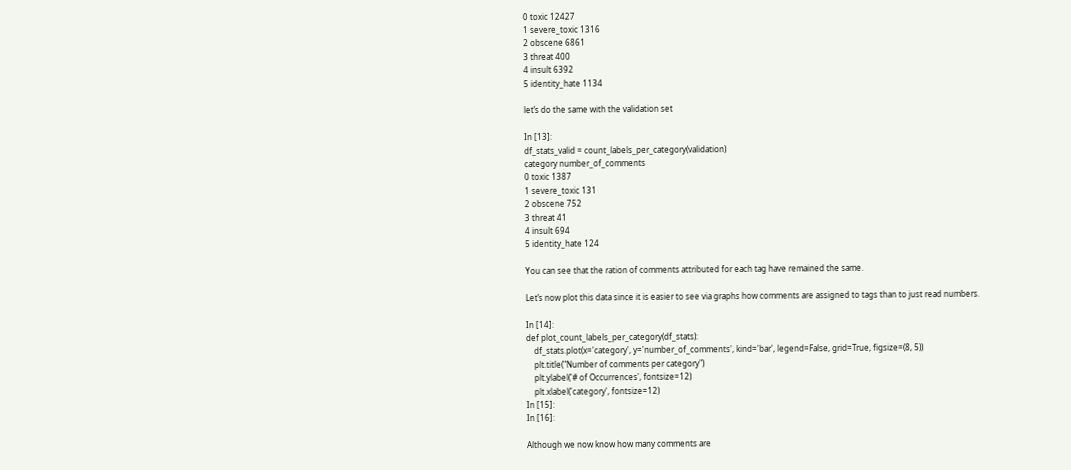0 toxic 12427
1 severe_toxic 1316
2 obscene 6861
3 threat 400
4 insult 6392
5 identity_hate 1134

let’s do the same with the validation set

In [13]:
df_stats_valid = count_labels_per_category(validation)
category number_of_comments
0 toxic 1387
1 severe_toxic 131
2 obscene 752
3 threat 41
4 insult 694
5 identity_hate 124

You can see that the ration of comments attributed for each tag have remained the same.

Let’s now plot this data since it is easier to see via graphs how comments are assigned to tags than to just read numbers.

In [14]:
def plot_count_labels_per_category(df_stats):
    df_stats.plot(x='category', y='number_of_comments', kind='bar', legend=False, grid=True, figsize=(8, 5))
    plt.title("Number of comments per category")
    plt.ylabel('# of Occurrences', fontsize=12)
    plt.xlabel('category', fontsize=12)
In [15]:
In [16]:

Although we now know how many comments are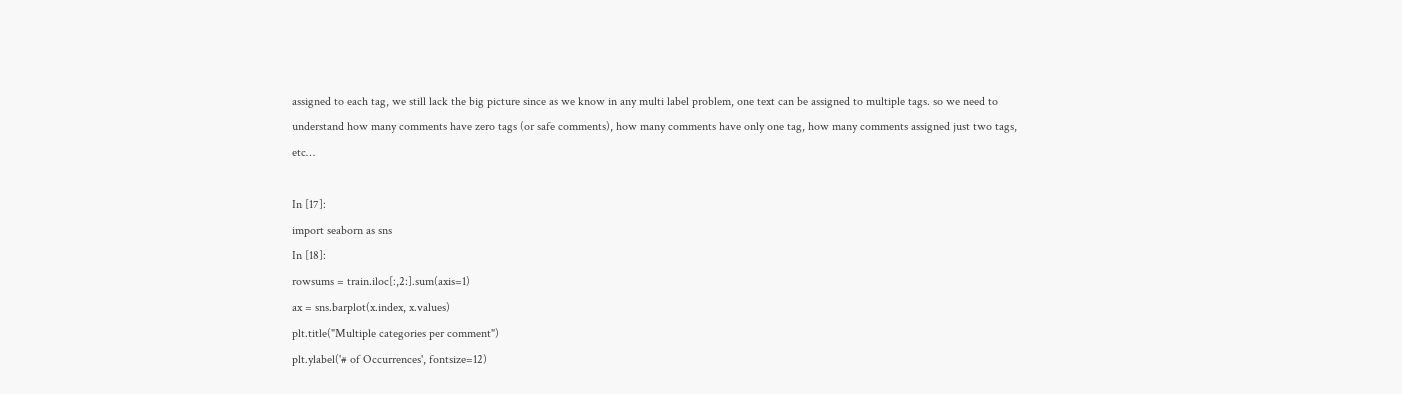assigned to each tag, we still lack the big picture since as we know in any multi label problem, one text can be assigned to multiple tags. so we need to understand how many comments have zero tags (or safe comments), how many comments have only one tag, how many comments assigned just two tags, etc…

In [17]:
import seaborn as sns
In [18]:
rowsums = train.iloc[:,2:].sum(axis=1)
ax = sns.barplot(x.index, x.values)
plt.title("Multiple categories per comment")
plt.ylabel('# of Occurrences', fontsize=12)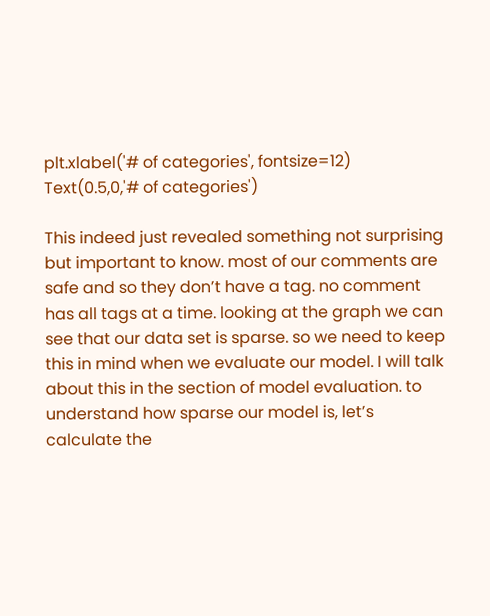plt.xlabel('# of categories', fontsize=12)
Text(0.5,0,'# of categories')

This indeed just revealed something not surprising but important to know. most of our comments are safe and so they don’t have a tag. no comment has all tags at a time. looking at the graph we can see that our data set is sparse. so we need to keep this in mind when we evaluate our model. I will talk about this in the section of model evaluation. to understand how sparse our model is, let’s calculate the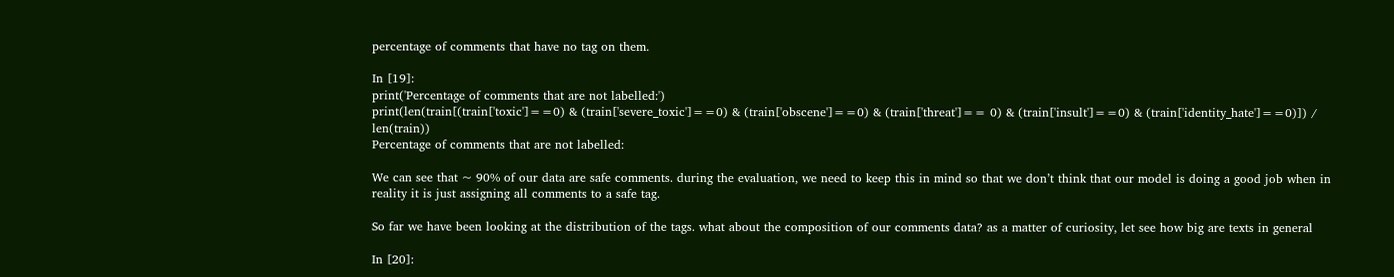percentage of comments that have no tag on them.

In [19]:
print('Percentage of comments that are not labelled:')
print(len(train[(train['toxic']==0) & (train['severe_toxic']==0) & (train['obscene']==0) & (train['threat']== 0) & (train['insult']==0) & (train['identity_hate']==0)]) / len(train))
Percentage of comments that are not labelled:

We can see that ~ 90% of our data are safe comments. during the evaluation, we need to keep this in mind so that we don’t think that our model is doing a good job when in reality it is just assigning all comments to a safe tag.

So far we have been looking at the distribution of the tags. what about the composition of our comments data? as a matter of curiosity, let see how big are texts in general

In [20]: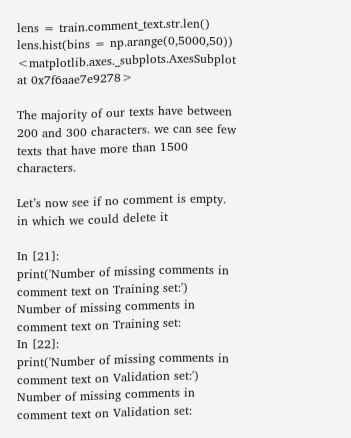lens = train.comment_text.str.len()
lens.hist(bins = np.arange(0,5000,50))
<matplotlib.axes._subplots.AxesSubplot at 0x7f6aae7e9278>

The majority of our texts have between 200 and 300 characters. we can see few texts that have more than 1500 characters.

Let’s now see if no comment is empty. in which we could delete it

In [21]:
print('Number of missing comments in comment text on Training set:')
Number of missing comments in comment text on Training set:
In [22]:
print('Number of missing comments in comment text on Validation set:')
Number of missing comments in comment text on Validation set: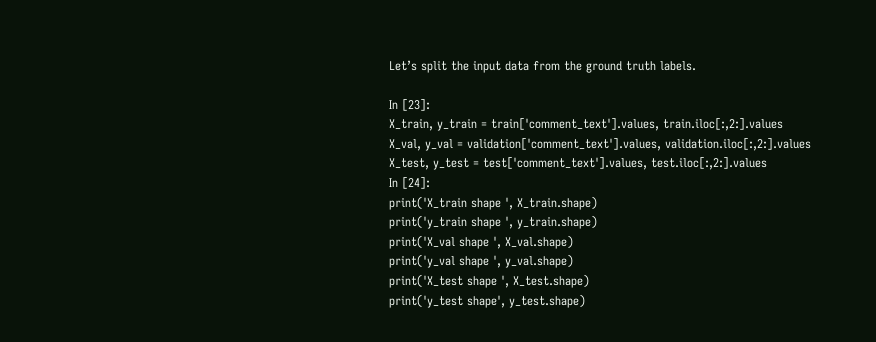Let’s split the input data from the ground truth labels.

In [23]:
X_train, y_train = train['comment_text'].values, train.iloc[:,2:].values
X_val, y_val = validation['comment_text'].values, validation.iloc[:,2:].values
X_test, y_test = test['comment_text'].values, test.iloc[:,2:].values
In [24]:
print('X_train shape ', X_train.shape)
print('y_train shape ', y_train.shape)
print('X_val shape ', X_val.shape)
print('y_val shape ', y_val.shape)
print('X_test shape ', X_test.shape)
print('y_test shape', y_test.shape)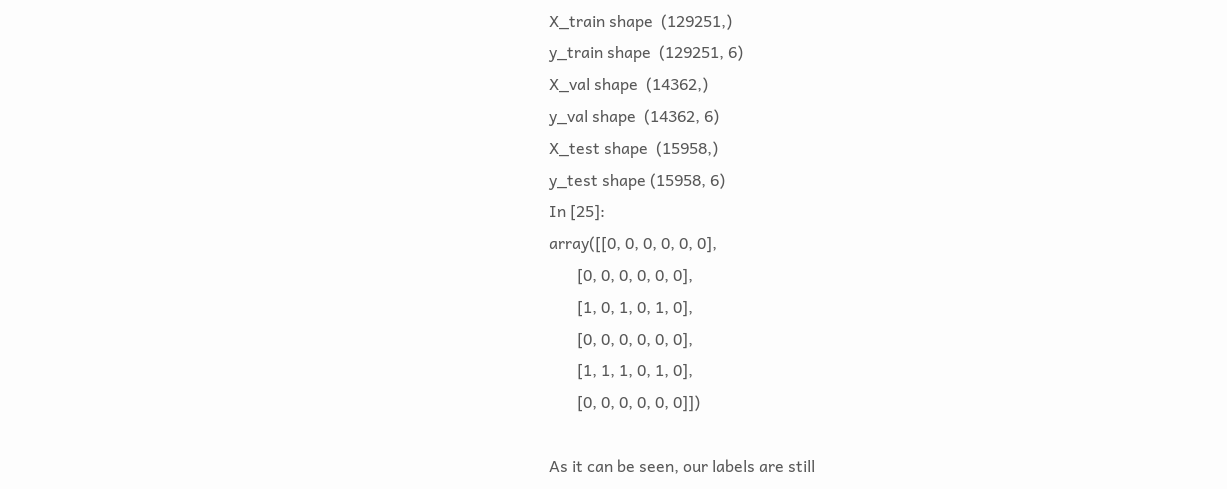X_train shape  (129251,)
y_train shape  (129251, 6)
X_val shape  (14362,)
y_val shape  (14362, 6)
X_test shape  (15958,)
y_test shape (15958, 6)
In [25]:
array([[0, 0, 0, 0, 0, 0],
       [0, 0, 0, 0, 0, 0],
       [1, 0, 1, 0, 1, 0],
       [0, 0, 0, 0, 0, 0],
       [1, 1, 1, 0, 1, 0],
       [0, 0, 0, 0, 0, 0]])

As it can be seen, our labels are still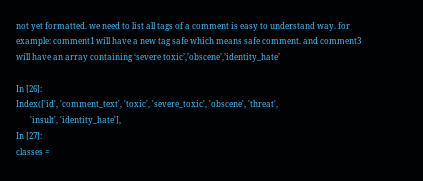not yet formatted. we need to list all tags of a comment is easy to understand way. for example: comment1 will have a new tag safe which means safe comment. and comment3 will have an array containing ‘severe toxic’,’obscene’,’identity_hate’

In [26]:
Index(['id', 'comment_text', 'toxic', 'severe_toxic', 'obscene', 'threat',
       'insult', 'identity_hate'],
In [27]:
classes =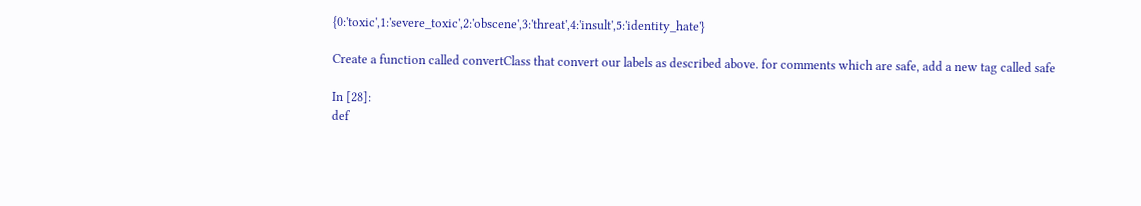{0:'toxic',1:'severe_toxic',2:'obscene',3:'threat',4:'insult',5:'identity_hate'}

Create a function called convertClass that convert our labels as described above. for comments which are safe, add a new tag called safe

In [28]:
def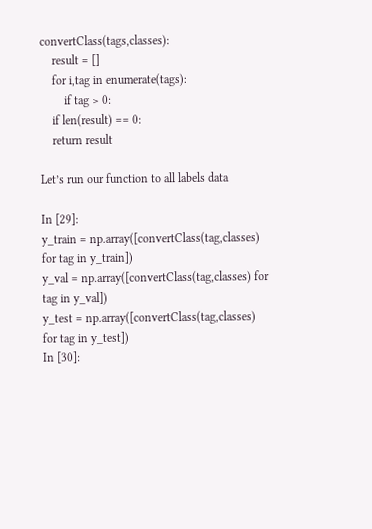convertClass(tags,classes):
    result = []
    for i,tag in enumerate(tags):
        if tag > 0:
    if len(result) == 0:
    return result

Let’s run our function to all labels data

In [29]:
y_train = np.array([convertClass(tag,classes) for tag in y_train])
y_val = np.array([convertClass(tag,classes) for tag in y_val])
y_test = np.array([convertClass(tag,classes) for tag in y_test])
In [30]: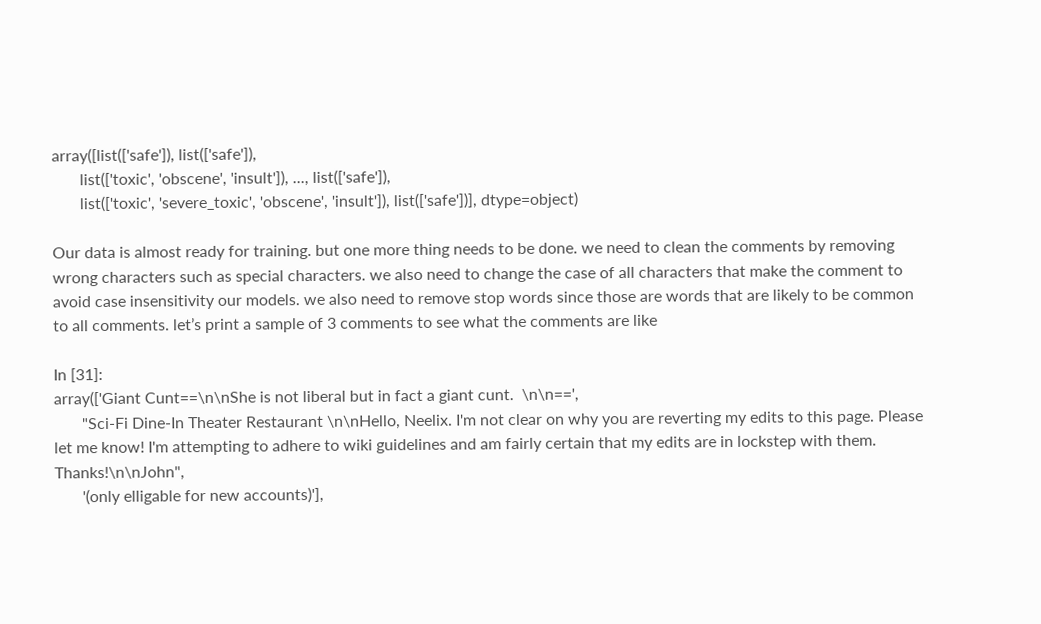array([list(['safe']), list(['safe']),
       list(['toxic', 'obscene', 'insult']), ..., list(['safe']),
       list(['toxic', 'severe_toxic', 'obscene', 'insult']), list(['safe'])], dtype=object)

Our data is almost ready for training. but one more thing needs to be done. we need to clean the comments by removing wrong characters such as special characters. we also need to change the case of all characters that make the comment to avoid case insensitivity our models. we also need to remove stop words since those are words that are likely to be common to all comments. let’s print a sample of 3 comments to see what the comments are like

In [31]:
array(['Giant Cunt==\n\nShe is not liberal but in fact a giant cunt.  \n\n==',
       "Sci-Fi Dine-In Theater Restaurant \n\nHello, Neelix. I'm not clear on why you are reverting my edits to this page. Please let me know! I'm attempting to adhere to wiki guidelines and am fairly certain that my edits are in lockstep with them. Thanks!\n\nJohn",
       '(only elligable for new accounts)'],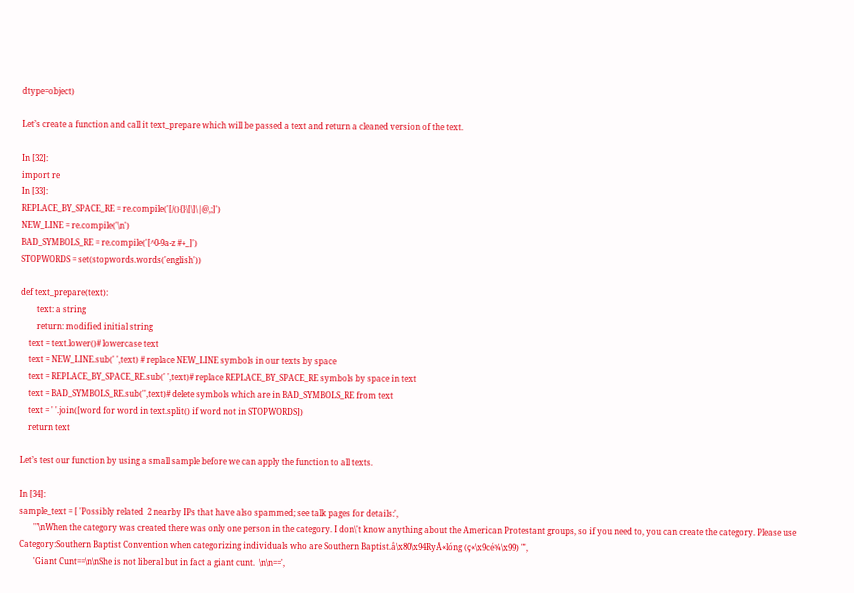dtype=object)

Let’s create a function and call it text_prepare which will be passed a text and return a cleaned version of the text.

In [32]:
import re
In [33]:
REPLACE_BY_SPACE_RE = re.compile('[/(){}\[\]\|@,;]')
NEW_LINE = re.compile('\n')
BAD_SYMBOLS_RE = re.compile('[^0-9a-z #+_]')
STOPWORDS = set(stopwords.words('english'))

def text_prepare(text):
        text: a string
        return: modified initial string
    text = text.lower()# lowercase text
    text = NEW_LINE.sub(' ',text) # replace NEW_LINE symbols in our texts by space
    text = REPLACE_BY_SPACE_RE.sub(' ',text)# replace REPLACE_BY_SPACE_RE symbols by space in text
    text = BAD_SYMBOLS_RE.sub('',text)# delete symbols which are in BAD_SYMBOLS_RE from text
    text = ' '.join([word for word in text.split() if word not in STOPWORDS])
    return text

Let’s test our function by using a small sample before we can apply the function to all texts.

In [34]:
sample_text = [ 'Possibly related  2 nearby IPs that have also spammed; see talk pages for details:',
       '"\nWhen the category was created there was only one person in the category. I don\'t know anything about the American Protestant groups, so if you need to, you can create the category. Please use Category:Southern Baptist Convention when categorizing individuals who are Southern Baptist.â\x80\x94RyÅ«lóng (ç«\x9cé¾\x99) "',
       'Giant Cunt==\n\nShe is not liberal but in fact a giant cunt.  \n\n==',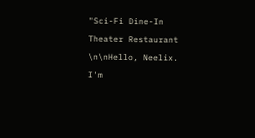"Sci-Fi Dine-In Theater Restaurant \n\nHello, Neelix. I'm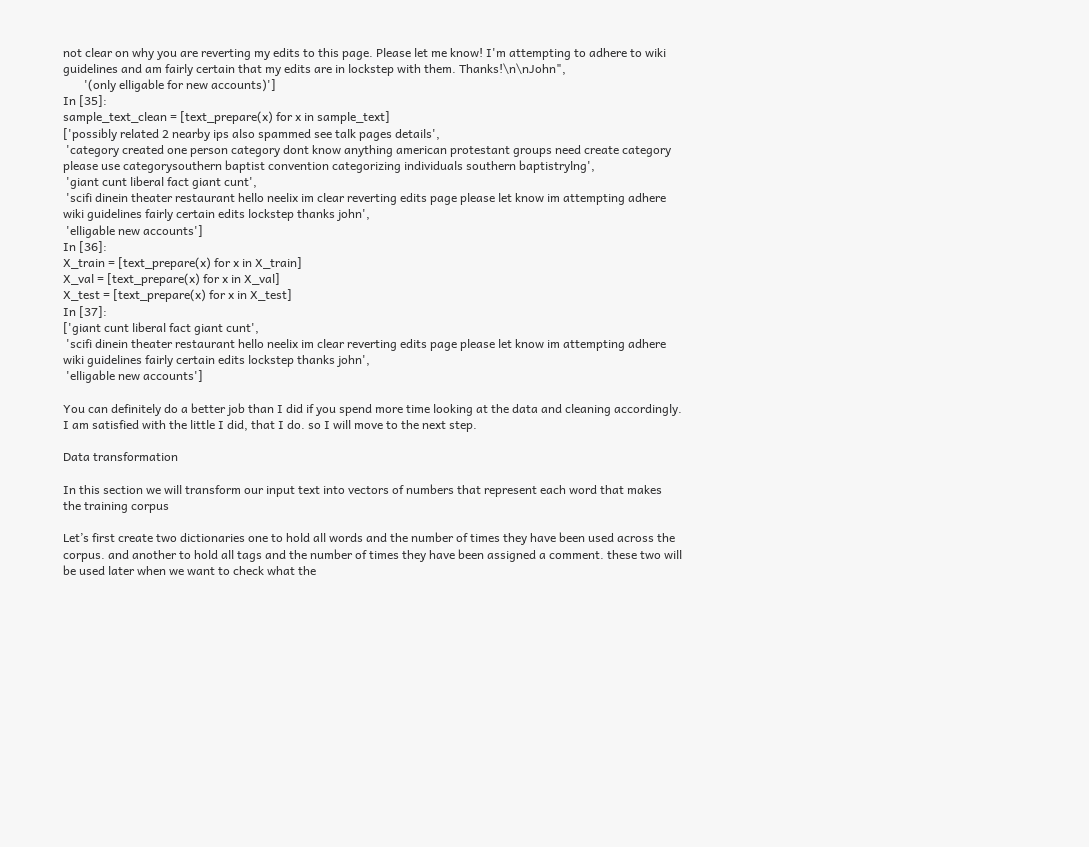not clear on why you are reverting my edits to this page. Please let me know! I'm attempting to adhere to wiki guidelines and am fairly certain that my edits are in lockstep with them. Thanks!\n\nJohn",
       '(only elligable for new accounts)']
In [35]:
sample_text_clean = [text_prepare(x) for x in sample_text]
['possibly related 2 nearby ips also spammed see talk pages details',
 'category created one person category dont know anything american protestant groups need create category please use categorysouthern baptist convention categorizing individuals southern baptistrylng',
 'giant cunt liberal fact giant cunt',
 'scifi dinein theater restaurant hello neelix im clear reverting edits page please let know im attempting adhere wiki guidelines fairly certain edits lockstep thanks john',
 'elligable new accounts']
In [36]:
X_train = [text_prepare(x) for x in X_train]
X_val = [text_prepare(x) for x in X_val]
X_test = [text_prepare(x) for x in X_test]
In [37]:
['giant cunt liberal fact giant cunt',
 'scifi dinein theater restaurant hello neelix im clear reverting edits page please let know im attempting adhere wiki guidelines fairly certain edits lockstep thanks john',
 'elligable new accounts']

You can definitely do a better job than I did if you spend more time looking at the data and cleaning accordingly. I am satisfied with the little I did, that I do. so I will move to the next step.

Data transformation

In this section we will transform our input text into vectors of numbers that represent each word that makes the training corpus

Let’s first create two dictionaries one to hold all words and the number of times they have been used across the corpus. and another to hold all tags and the number of times they have been assigned a comment. these two will be used later when we want to check what the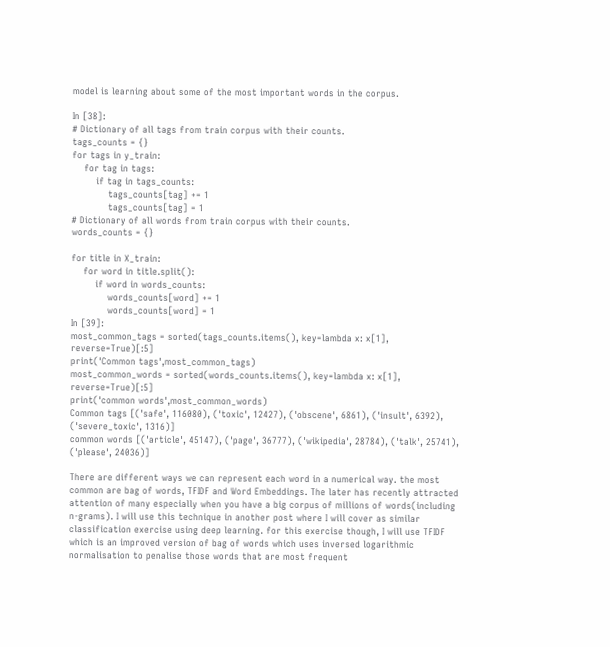model is learning about some of the most important words in the corpus.

In [38]:
# Dictionary of all tags from train corpus with their counts.
tags_counts = {}
for tags in y_train:
    for tag in tags:
        if tag in tags_counts:
            tags_counts[tag] += 1
            tags_counts[tag] = 1
# Dictionary of all words from train corpus with their counts.
words_counts = {}

for title in X_train:
    for word in title.split():
        if word in words_counts:
            words_counts[word] += 1
            words_counts[word] = 1
In [39]:
most_common_tags = sorted(tags_counts.items(), key=lambda x: x[1], reverse=True)[:5]
print('Common tags',most_common_tags)
most_common_words = sorted(words_counts.items(), key=lambda x: x[1], reverse=True)[:5]
print('common words',most_common_words)
Common tags [('safe', 116080), ('toxic', 12427), ('obscene', 6861), ('insult', 6392), ('severe_toxic', 1316)]
common words [('article', 45147), ('page', 36777), ('wikipedia', 28784), ('talk', 25741), ('please', 24036)]

There are different ways we can represent each word in a numerical way. the most common are bag of words, TFIDF and Word Embeddings. The later has recently attracted attention of many especially when you have a big corpus of millions of words(including n-grams). I will use this technique in another post where I will cover as similar classification exercise using deep learning. for this exercise though, I will use TFIDF which is an improved version of bag of words which uses inversed logarithmic normalisation to penalise those words that are most frequent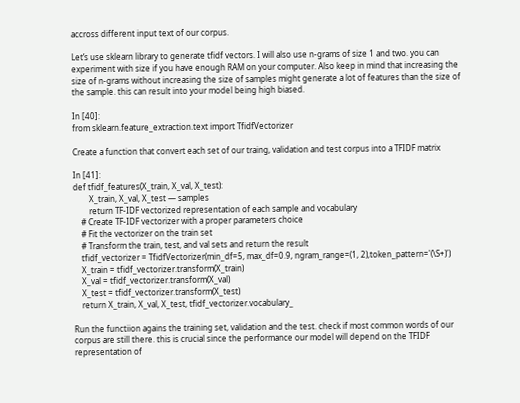accross different input text of our corpus.

Let’s use sklearn library to generate tfidf vectors. I will also use n-grams of size 1 and two. you can experiment with size if you have enough RAM on your computer. Also keep in mind that increasing the size of n-grams without increasing the size of samples might generate a lot of features than the size of the sample. this can result into your model being high biased.

In [40]:
from sklearn.feature_extraction.text import TfidfVectorizer

Create a function that convert each set of our traing, validation and test corpus into a TFIDF matrix

In [41]:
def tfidf_features(X_train, X_val, X_test):
        X_train, X_val, X_test — samples
        return TF-IDF vectorized representation of each sample and vocabulary
    # Create TF-IDF vectorizer with a proper parameters choice
    # Fit the vectorizer on the train set
    # Transform the train, test, and val sets and return the result
    tfidf_vectorizer = TfidfVectorizer(min_df=5, max_df=0.9, ngram_range=(1, 2),token_pattern='(\S+)')
    X_train = tfidf_vectorizer.transform(X_train)
    X_val = tfidf_vectorizer.transform(X_val)
    X_test = tfidf_vectorizer.transform(X_test)
    return X_train, X_val, X_test, tfidf_vectorizer.vocabulary_

Run the functiion agains the training set, validation and the test. check if most common words of our corpus are still there. this is crucial since the performance our model will depend on the TFIDF representation of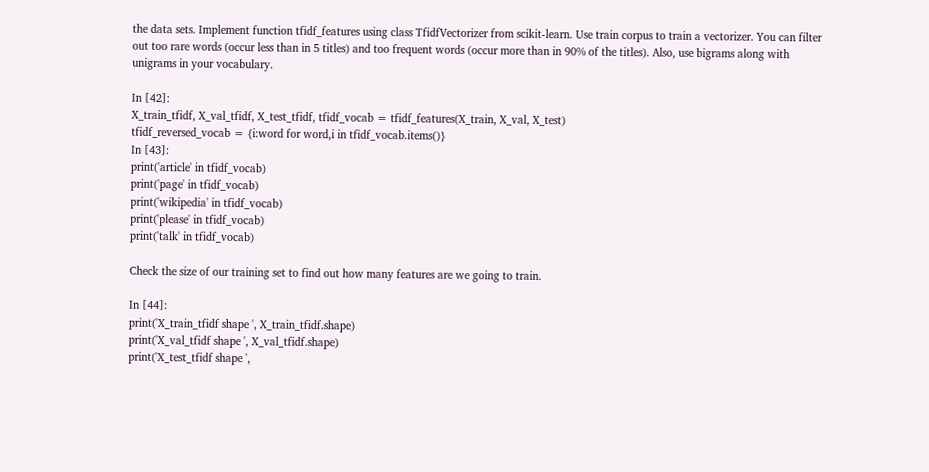the data sets. Implement function tfidf_features using class TfidfVectorizer from scikit-learn. Use train corpus to train a vectorizer. You can filter out too rare words (occur less than in 5 titles) and too frequent words (occur more than in 90% of the titles). Also, use bigrams along with unigrams in your vocabulary.

In [42]:
X_train_tfidf, X_val_tfidf, X_test_tfidf, tfidf_vocab = tfidf_features(X_train, X_val, X_test)
tfidf_reversed_vocab = {i:word for word,i in tfidf_vocab.items()}
In [43]:
print('article' in tfidf_vocab)
print('page' in tfidf_vocab)
print('wikipedia' in tfidf_vocab)
print('please' in tfidf_vocab)
print('talk' in tfidf_vocab)

Check the size of our training set to find out how many features are we going to train.

In [44]:
print('X_train_tfidf shape ', X_train_tfidf.shape)
print('X_val_tfidf shape ', X_val_tfidf.shape)
print('X_test_tfidf shape ',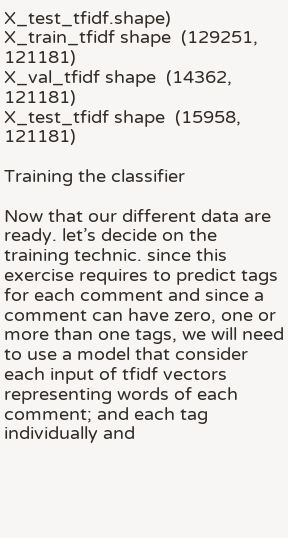X_test_tfidf.shape)
X_train_tfidf shape  (129251, 121181)
X_val_tfidf shape  (14362, 121181)
X_test_tfidf shape  (15958, 121181)

Training the classifier

Now that our different data are ready. let’s decide on the training technic. since this exercise requires to predict tags for each comment and since a comment can have zero, one or more than one tags, we will need to use a model that consider each input of tfidf vectors representing words of each comment; and each tag individually and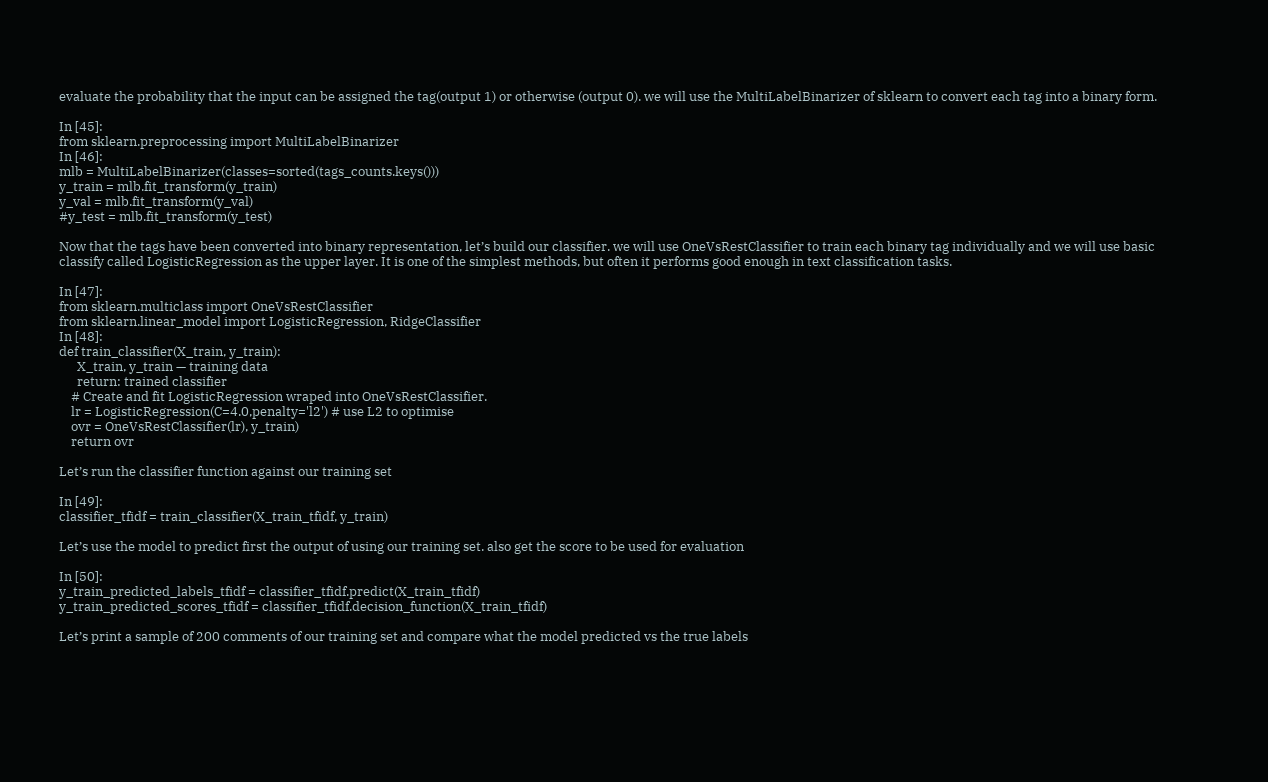evaluate the probability that the input can be assigned the tag(output 1) or otherwise (output 0). we will use the MultiLabelBinarizer of sklearn to convert each tag into a binary form.

In [45]:
from sklearn.preprocessing import MultiLabelBinarizer
In [46]:
mlb = MultiLabelBinarizer(classes=sorted(tags_counts.keys()))
y_train = mlb.fit_transform(y_train)
y_val = mlb.fit_transform(y_val)
#y_test = mlb.fit_transform(y_test)

Now that the tags have been converted into binary representation, let’s build our classifier. we will use OneVsRestClassifier to train each binary tag individually and we will use basic classify called LogisticRegression as the upper layer. It is one of the simplest methods, but often it performs good enough in text classification tasks.

In [47]:
from sklearn.multiclass import OneVsRestClassifier
from sklearn.linear_model import LogisticRegression, RidgeClassifier
In [48]:
def train_classifier(X_train, y_train):
      X_train, y_train — training data
      return: trained classifier
    # Create and fit LogisticRegression wraped into OneVsRestClassifier.
    lr = LogisticRegression(C=4.0,penalty='l2') # use L2 to optimise
    ovr = OneVsRestClassifier(lr), y_train)
    return ovr

Let’s run the classifier function against our training set

In [49]:
classifier_tfidf = train_classifier(X_train_tfidf, y_train)

Let’s use the model to predict first the output of using our training set. also get the score to be used for evaluation

In [50]:
y_train_predicted_labels_tfidf = classifier_tfidf.predict(X_train_tfidf)
y_train_predicted_scores_tfidf = classifier_tfidf.decision_function(X_train_tfidf)

Let’s print a sample of 200 comments of our training set and compare what the model predicted vs the true labels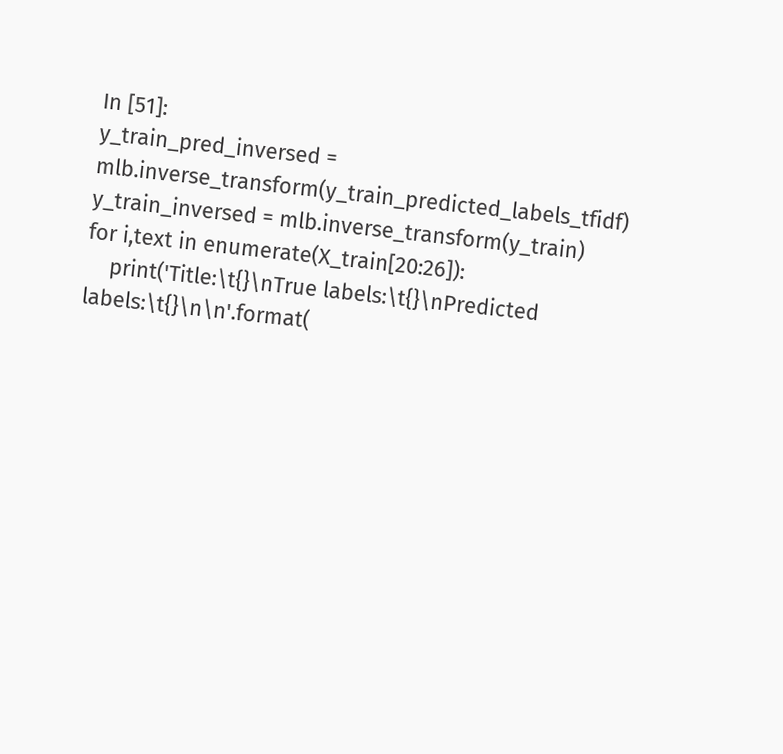In [51]:
y_train_pred_inversed = mlb.inverse_transform(y_train_predicted_labels_tfidf)
y_train_inversed = mlb.inverse_transform(y_train)
for i,text in enumerate(X_train[20:26]):
    print('Title:\t{}\nTrue labels:\t{}\nPredicted labels:\t{}\n\n'.format(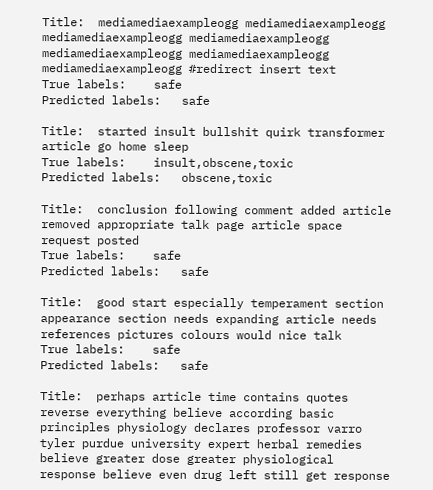Title:  mediamediaexampleogg mediamediaexampleogg mediamediaexampleogg mediamediaexampleogg mediamediaexampleogg mediamediaexampleogg mediamediaexampleogg #redirect insert text
True labels:    safe
Predicted labels:   safe

Title:  started insult bullshit quirk transformer article go home sleep
True labels:    insult,obscene,toxic
Predicted labels:   obscene,toxic

Title:  conclusion following comment added article removed appropriate talk page article space request posted
True labels:    safe
Predicted labels:   safe

Title:  good start especially temperament section appearance section needs expanding article needs references pictures colours would nice talk
True labels:    safe
Predicted labels:   safe

Title:  perhaps article time contains quotes reverse everything believe according basic principles physiology declares professor varro tyler purdue university expert herbal remedies believe greater dose greater physiological response believe even drug left still get response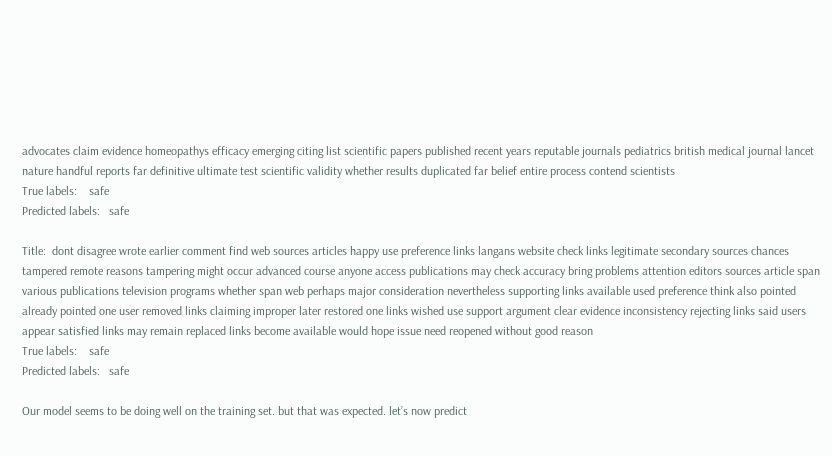advocates claim evidence homeopathys efficacy emerging citing list scientific papers published recent years reputable journals pediatrics british medical journal lancet nature handful reports far definitive ultimate test scientific validity whether results duplicated far belief entire process contend scientists
True labels:    safe
Predicted labels:   safe

Title:  dont disagree wrote earlier comment find web sources articles happy use preference links langans website check links legitimate secondary sources chances tampered remote reasons tampering might occur advanced course anyone access publications may check accuracy bring problems attention editors sources article span various publications television programs whether span web perhaps major consideration nevertheless supporting links available used preference think also pointed already pointed one user removed links claiming improper later restored one links wished use support argument clear evidence inconsistency rejecting links said users appear satisfied links may remain replaced links become available would hope issue need reopened without good reason
True labels:    safe
Predicted labels:   safe

Our model seems to be doing well on the training set. but that was expected. let’s now predict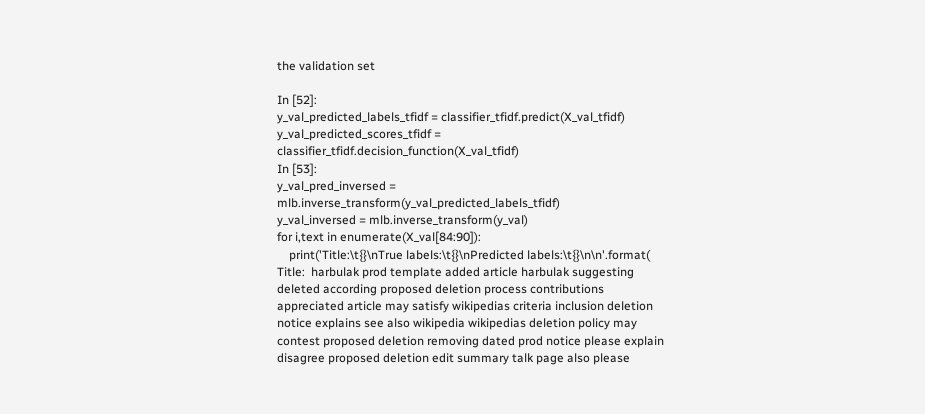the validation set

In [52]:
y_val_predicted_labels_tfidf = classifier_tfidf.predict(X_val_tfidf)
y_val_predicted_scores_tfidf = classifier_tfidf.decision_function(X_val_tfidf)
In [53]:
y_val_pred_inversed = mlb.inverse_transform(y_val_predicted_labels_tfidf)
y_val_inversed = mlb.inverse_transform(y_val)
for i,text in enumerate(X_val[84:90]):
    print('Title:\t{}\nTrue labels:\t{}\nPredicted labels:\t{}\n\n'.format(
Title:  harbulak prod template added article harbulak suggesting deleted according proposed deletion process contributions appreciated article may satisfy wikipedias criteria inclusion deletion notice explains see also wikipedia wikipedias deletion policy may contest proposed deletion removing dated prod notice please explain disagree proposed deletion edit summary talk page also please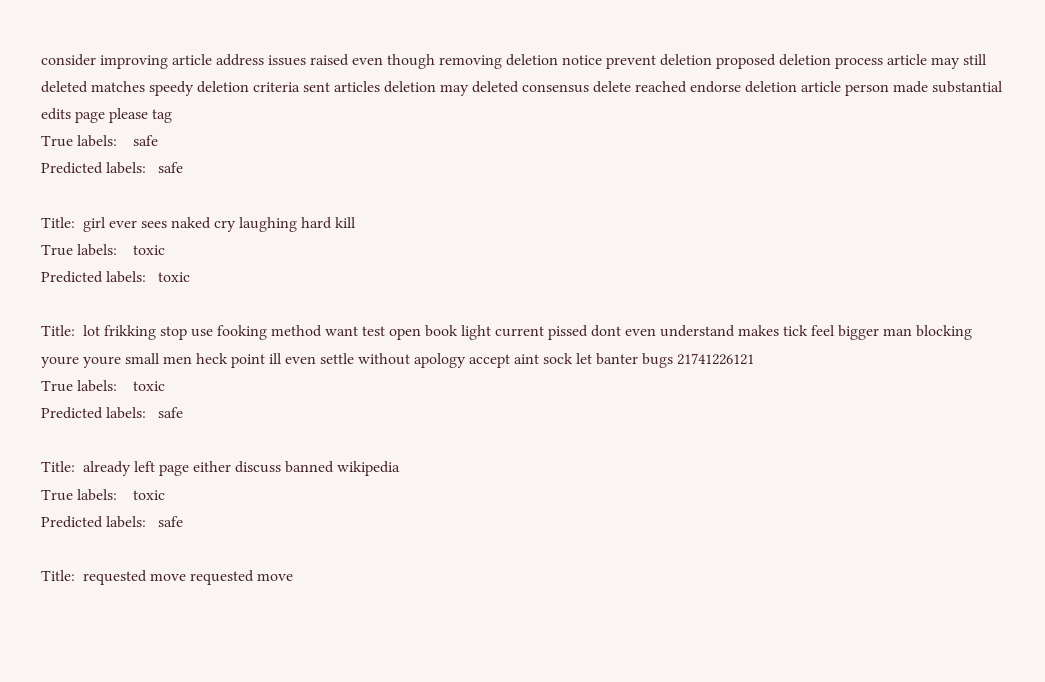consider improving article address issues raised even though removing deletion notice prevent deletion proposed deletion process article may still deleted matches speedy deletion criteria sent articles deletion may deleted consensus delete reached endorse deletion article person made substantial edits page please tag
True labels:    safe
Predicted labels:   safe

Title:  girl ever sees naked cry laughing hard kill
True labels:    toxic
Predicted labels:   toxic

Title:  lot frikking stop use fooking method want test open book light current pissed dont even understand makes tick feel bigger man blocking youre youre small men heck point ill even settle without apology accept aint sock let banter bugs 21741226121
True labels:    toxic
Predicted labels:   safe

Title:  already left page either discuss banned wikipedia
True labels:    toxic
Predicted labels:   safe

Title:  requested move requested move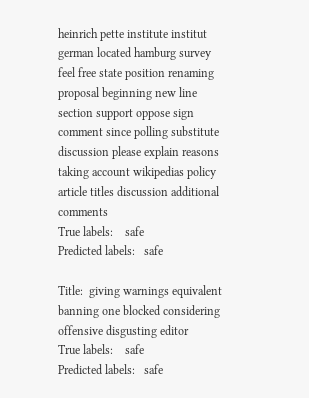heinrich pette institute institut german located hamburg survey feel free state position renaming proposal beginning new line section support oppose sign comment since polling substitute discussion please explain reasons taking account wikipedias policy article titles discussion additional comments
True labels:    safe
Predicted labels:   safe

Title:  giving warnings equivalent banning one blocked considering offensive disgusting editor
True labels:    safe
Predicted labels:   safe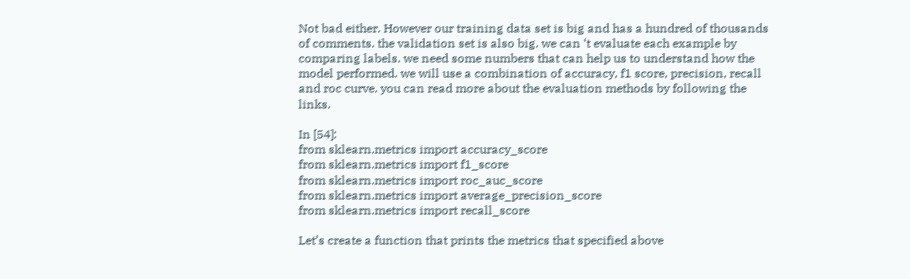Not bad either. However our training data set is big and has a hundred of thousands of comments. the validation set is also big. we can ‘t evaluate each example by comparing labels. we need some numbers that can help us to understand how the model performed. we will use a combination of accuracy, f1 score, precision, recall and roc curve. you can read more about the evaluation methods by following the links.

In [54]:
from sklearn.metrics import accuracy_score
from sklearn.metrics import f1_score
from sklearn.metrics import roc_auc_score
from sklearn.metrics import average_precision_score
from sklearn.metrics import recall_score

Let’s create a function that prints the metrics that specified above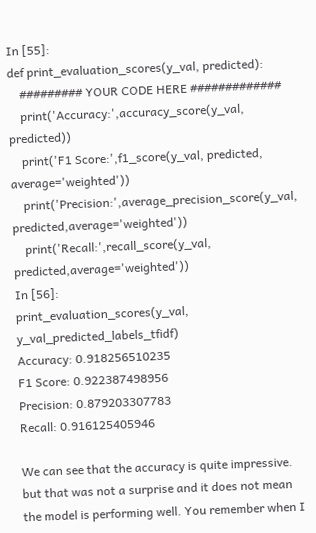In [55]:
def print_evaluation_scores(y_val, predicted):
    ######### YOUR CODE HERE #############
    print('Accuracy:',accuracy_score(y_val, predicted))
    print('F1 Score:',f1_score(y_val, predicted, average='weighted'))
    print('Precision:',average_precision_score(y_val, predicted,average='weighted'))
    print('Recall:',recall_score(y_val, predicted,average='weighted'))
In [56]:
print_evaluation_scores(y_val, y_val_predicted_labels_tfidf)
Accuracy: 0.918256510235
F1 Score: 0.922387498956
Precision: 0.879203307783
Recall: 0.916125405946

We can see that the accuracy is quite impressive. but that was not a surprise and it does not mean the model is performing well. You remember when I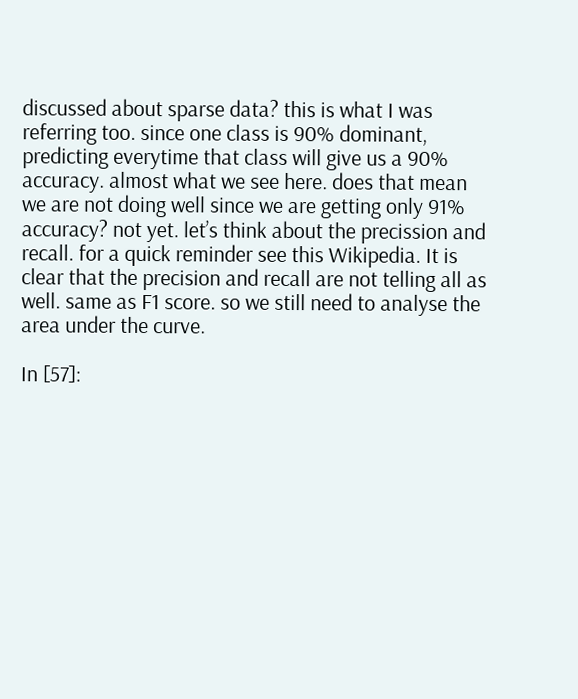discussed about sparse data? this is what I was referring too. since one class is 90% dominant, predicting everytime that class will give us a 90% accuracy. almost what we see here. does that mean we are not doing well since we are getting only 91% accuracy? not yet. let’s think about the precission and recall. for a quick reminder see this Wikipedia. It is clear that the precision and recall are not telling all as well. same as F1 score. so we still need to analyse the area under the curve.

In [57]: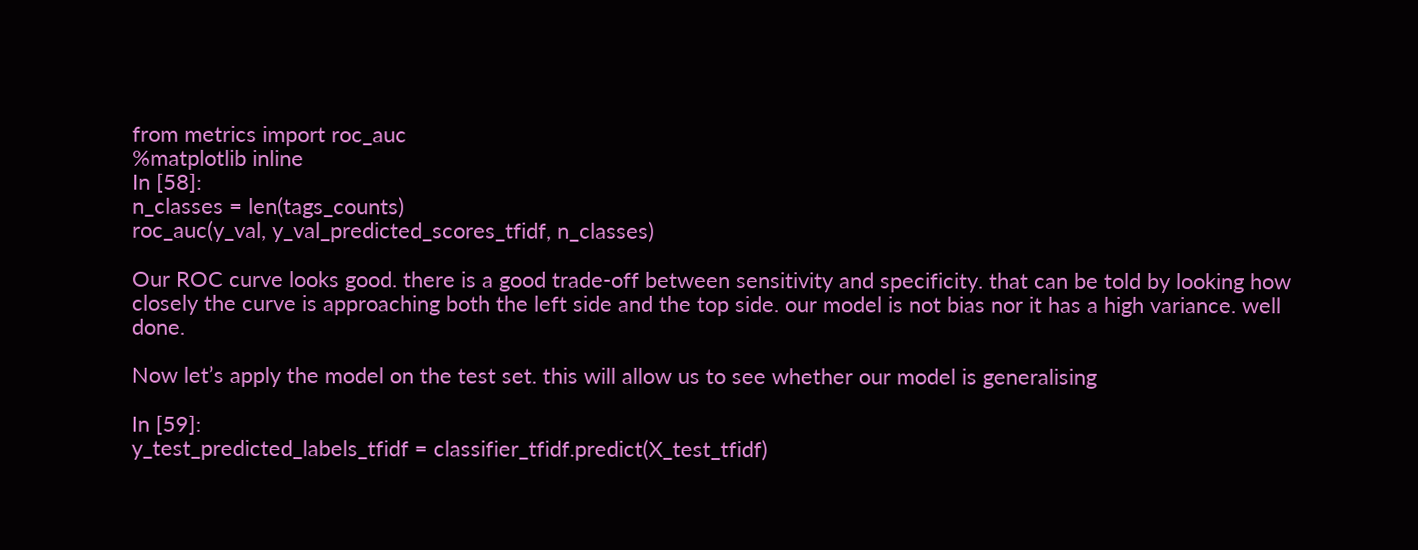from metrics import roc_auc
%matplotlib inline
In [58]:
n_classes = len(tags_counts)
roc_auc(y_val, y_val_predicted_scores_tfidf, n_classes)

Our ROC curve looks good. there is a good trade-off between sensitivity and specificity. that can be told by looking how closely the curve is approaching both the left side and the top side. our model is not bias nor it has a high variance. well done.

Now let’s apply the model on the test set. this will allow us to see whether our model is generalising

In [59]:
y_test_predicted_labels_tfidf = classifier_tfidf.predict(X_test_tfidf)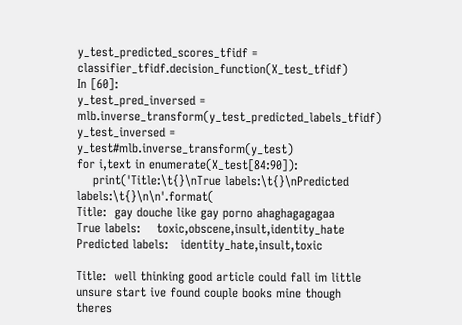y_test_predicted_scores_tfidf = classifier_tfidf.decision_function(X_test_tfidf)
In [60]:
y_test_pred_inversed = mlb.inverse_transform(y_test_predicted_labels_tfidf)
y_test_inversed = y_test#mlb.inverse_transform(y_test)
for i,text in enumerate(X_test[84:90]):
    print('Title:\t{}\nTrue labels:\t{}\nPredicted labels:\t{}\n\n'.format(
Title:  gay douche like gay porno ahaghagagagaa
True labels:    toxic,obscene,insult,identity_hate
Predicted labels:   identity_hate,insult,toxic

Title:  well thinking good article could fall im little unsure start ive found couple books mine though theres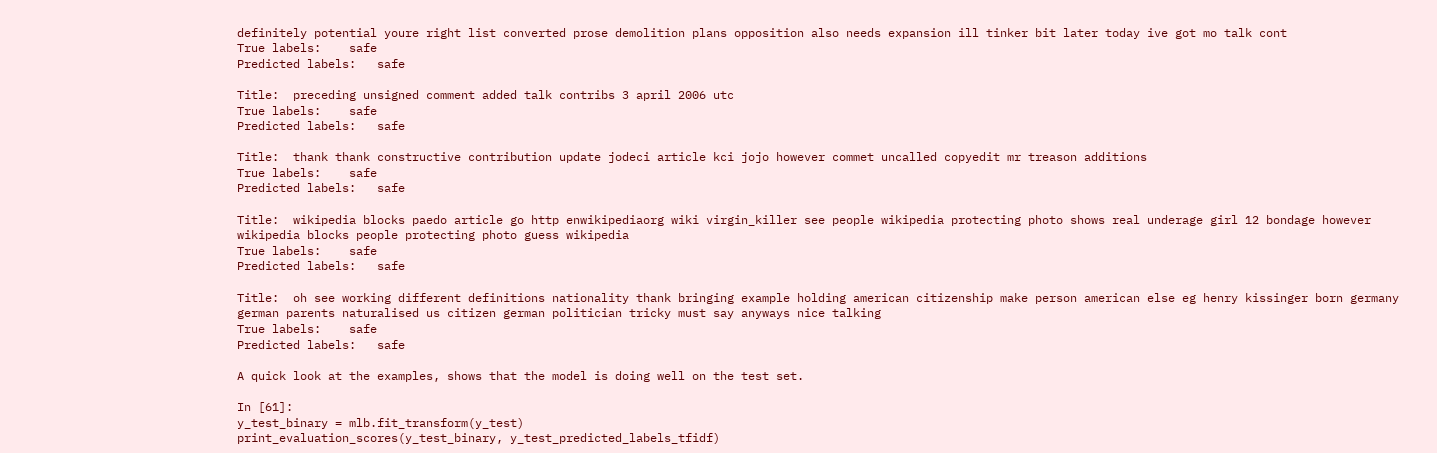definitely potential youre right list converted prose demolition plans opposition also needs expansion ill tinker bit later today ive got mo talk cont
True labels:    safe
Predicted labels:   safe

Title:  preceding unsigned comment added talk contribs 3 april 2006 utc
True labels:    safe
Predicted labels:   safe

Title:  thank thank constructive contribution update jodeci article kci jojo however commet uncalled copyedit mr treason additions
True labels:    safe
Predicted labels:   safe

Title:  wikipedia blocks paedo article go http enwikipediaorg wiki virgin_killer see people wikipedia protecting photo shows real underage girl 12 bondage however wikipedia blocks people protecting photo guess wikipedia
True labels:    safe
Predicted labels:   safe

Title:  oh see working different definitions nationality thank bringing example holding american citizenship make person american else eg henry kissinger born germany german parents naturalised us citizen german politician tricky must say anyways nice talking
True labels:    safe
Predicted labels:   safe

A quick look at the examples, shows that the model is doing well on the test set.

In [61]:
y_test_binary = mlb.fit_transform(y_test)
print_evaluation_scores(y_test_binary, y_test_predicted_labels_tfidf)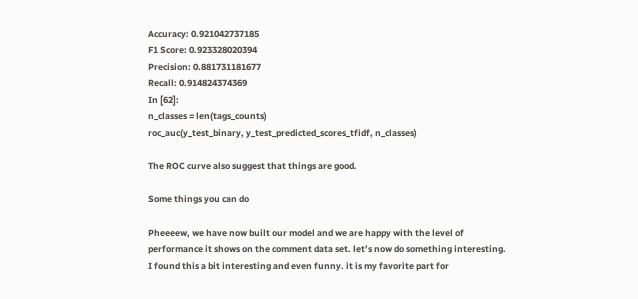Accuracy: 0.921042737185
F1 Score: 0.923328020394
Precision: 0.881731181677
Recall: 0.914824374369
In [62]:
n_classes = len(tags_counts)
roc_auc(y_test_binary, y_test_predicted_scores_tfidf, n_classes)

The ROC curve also suggest that things are good.

Some things you can do

Pheeeew, we have now built our model and we are happy with the level of performance it shows on the comment data set. let’s now do something interesting. I found this a bit interesting and even funny. it is my favorite part for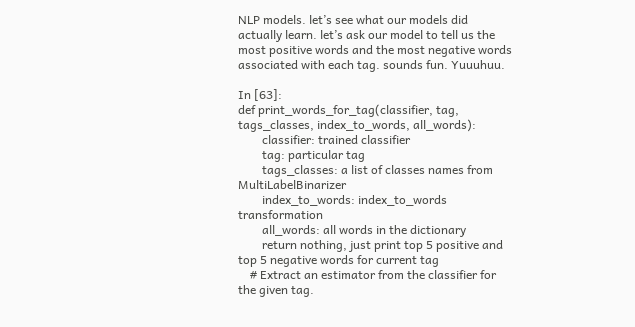NLP models. let’s see what our models did actually learn. let’s ask our model to tell us the most positive words and the most negative words associated with each tag. sounds fun. Yuuuhuu.

In [63]:
def print_words_for_tag(classifier, tag, tags_classes, index_to_words, all_words):
        classifier: trained classifier
        tag: particular tag
        tags_classes: a list of classes names from MultiLabelBinarizer
        index_to_words: index_to_words transformation
        all_words: all words in the dictionary
        return nothing, just print top 5 positive and top 5 negative words for current tag
    # Extract an estimator from the classifier for the given tag.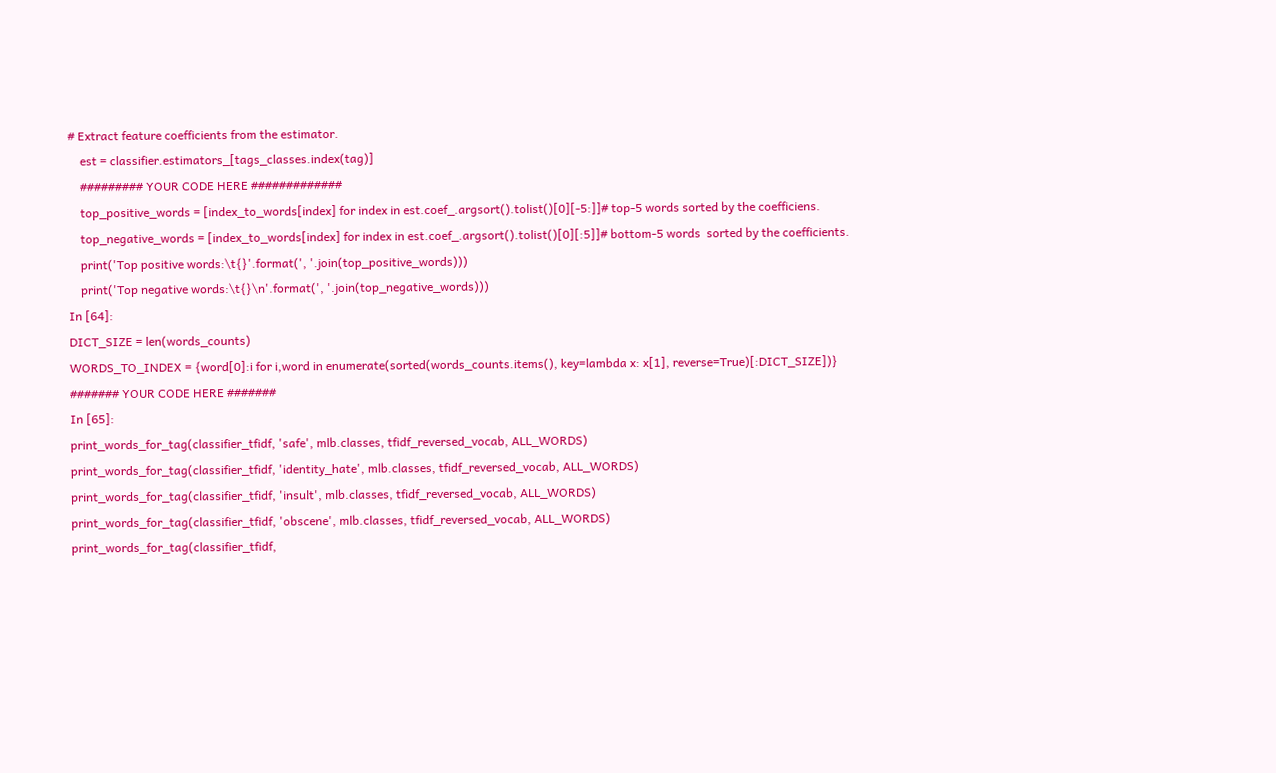# Extract feature coefficients from the estimator.
    est = classifier.estimators_[tags_classes.index(tag)]
    ######### YOUR CODE HERE #############
    top_positive_words = [index_to_words[index] for index in est.coef_.argsort().tolist()[0][-5:]]# top-5 words sorted by the coefficiens.
    top_negative_words = [index_to_words[index] for index in est.coef_.argsort().tolist()[0][:5]]# bottom-5 words  sorted by the coefficients.
    print('Top positive words:\t{}'.format(', '.join(top_positive_words)))
    print('Top negative words:\t{}\n'.format(', '.join(top_negative_words)))
In [64]:
DICT_SIZE = len(words_counts)
WORDS_TO_INDEX = {word[0]:i for i,word in enumerate(sorted(words_counts.items(), key=lambda x: x[1], reverse=True)[:DICT_SIZE])}
####### YOUR CODE HERE #######
In [65]:
print_words_for_tag(classifier_tfidf, 'safe', mlb.classes, tfidf_reversed_vocab, ALL_WORDS)
print_words_for_tag(classifier_tfidf, 'identity_hate', mlb.classes, tfidf_reversed_vocab, ALL_WORDS)
print_words_for_tag(classifier_tfidf, 'insult', mlb.classes, tfidf_reversed_vocab, ALL_WORDS)
print_words_for_tag(classifier_tfidf, 'obscene', mlb.classes, tfidf_reversed_vocab, ALL_WORDS)
print_words_for_tag(classifier_tfidf,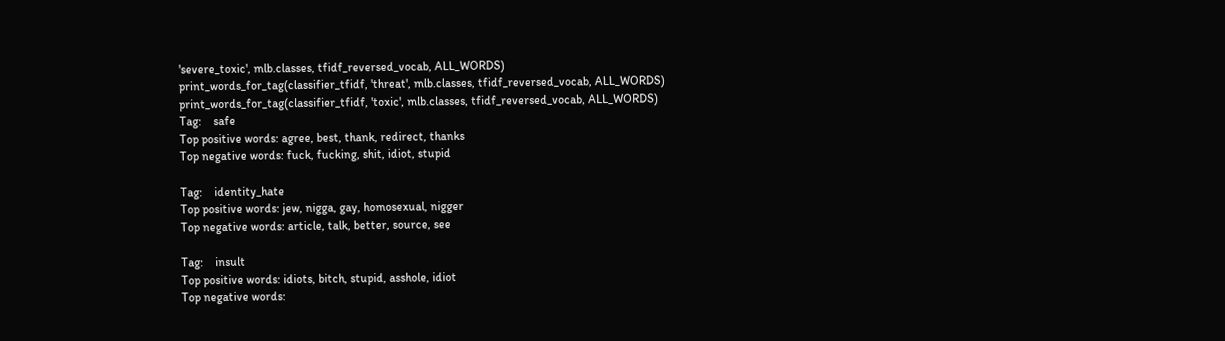'severe_toxic', mlb.classes, tfidf_reversed_vocab, ALL_WORDS)
print_words_for_tag(classifier_tfidf, 'threat', mlb.classes, tfidf_reversed_vocab, ALL_WORDS)
print_words_for_tag(classifier_tfidf, 'toxic', mlb.classes, tfidf_reversed_vocab, ALL_WORDS)
Tag:    safe
Top positive words: agree, best, thank, redirect, thanks
Top negative words: fuck, fucking, shit, idiot, stupid

Tag:    identity_hate
Top positive words: jew, nigga, gay, homosexual, nigger
Top negative words: article, talk, better, source, see

Tag:    insult
Top positive words: idiots, bitch, stupid, asshole, idiot
Top negative words: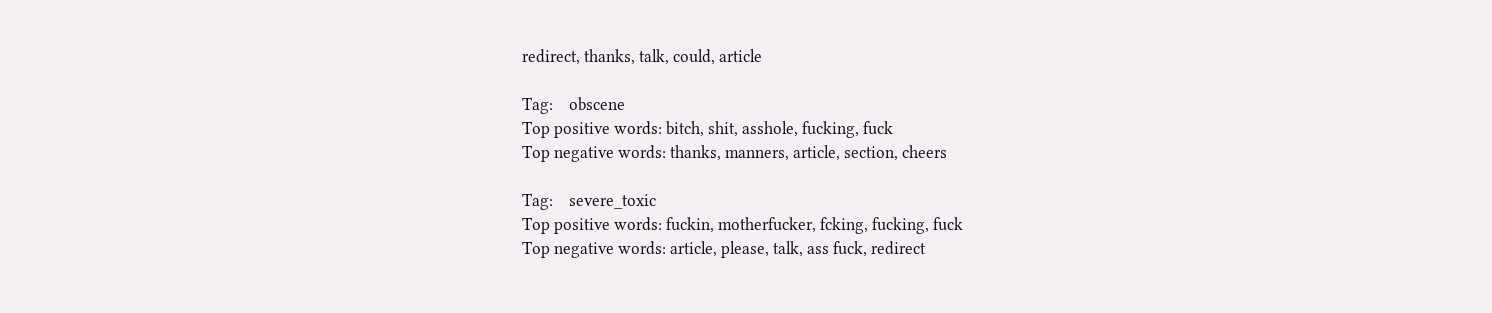redirect, thanks, talk, could, article

Tag:    obscene
Top positive words: bitch, shit, asshole, fucking, fuck
Top negative words: thanks, manners, article, section, cheers

Tag:    severe_toxic
Top positive words: fuckin, motherfucker, fcking, fucking, fuck
Top negative words: article, please, talk, ass fuck, redirect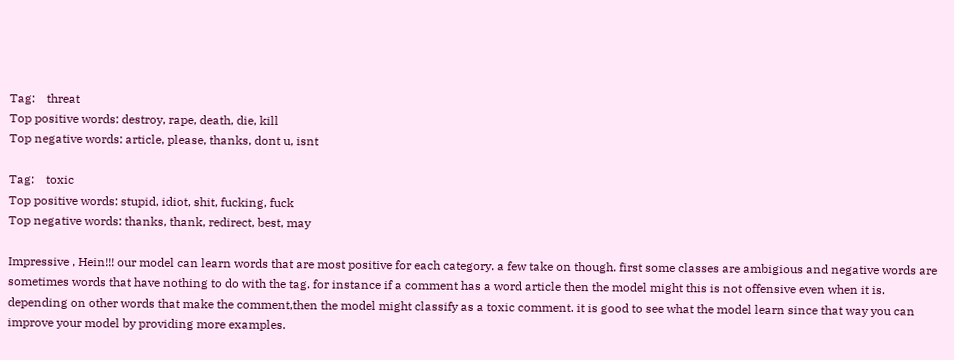Tag:    threat
Top positive words: destroy, rape, death, die, kill
Top negative words: article, please, thanks, dont u, isnt

Tag:    toxic
Top positive words: stupid, idiot, shit, fucking, fuck
Top negative words: thanks, thank, redirect, best, may

Impressive , Hein!!! our model can learn words that are most positive for each category. a few take on though. first some classes are ambigious and negative words are sometimes words that have nothing to do with the tag. for instance if a comment has a word article then the model might this is not offensive even when it is. depending on other words that make the comment,then the model might classify as a toxic comment. it is good to see what the model learn since that way you can improve your model by providing more examples.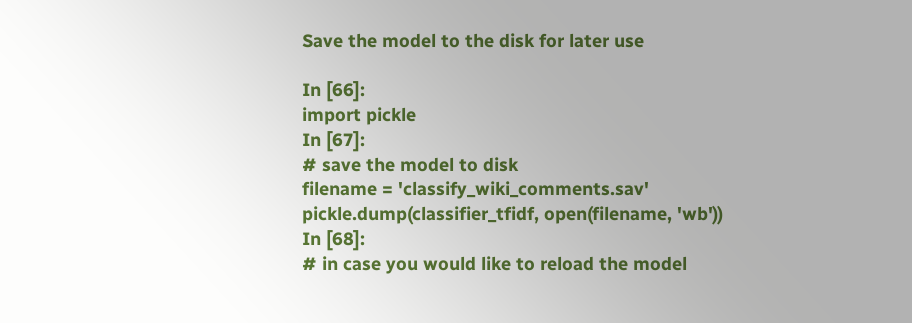Save the model to the disk for later use

In [66]:
import pickle
In [67]:
# save the model to disk
filename = 'classify_wiki_comments.sav'
pickle.dump(classifier_tfidf, open(filename, 'wb'))
In [68]:
# in case you would like to reload the model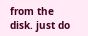from the disk. just do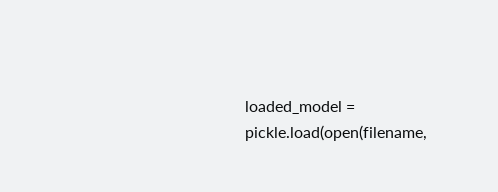loaded_model = pickle.load(open(filename,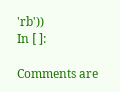'rb'))
In [ ]:

Comments are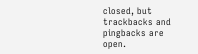closed, but trackbacks and pingbacks are open.